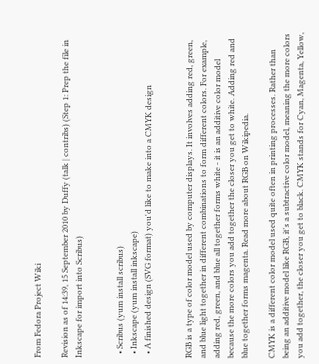From Fedora Project Wiki

Revision as of 14:39, 15 September 2010 by Duffy (talk | contribs) (Step 1: Prep the file in Inkscape for import into Scribus)


  • Scribus (yum install scribus)
  • Inkscape (yum install inkscape)
  • A finished design (SVG format) you'd like to make into a CMYK design


RGB is a type of color model used by computer displays. It involves adding red, green, and blue light together in different combinations to form different colors. For example, adding red, green, and blue all together forms white - it is an additive color model because the more colors you add together the closer you get to white. Adding red and blue together forms magenta. Read more about RGB on Wikipedia.

CMYK is a different color model used quite often in printing processes. Rather than being an additive model like RGB, it's a subtractive color model, meaning the more colors you add together, the closer you get to black. CMYK stands for Cyan, Magenta, Yellow,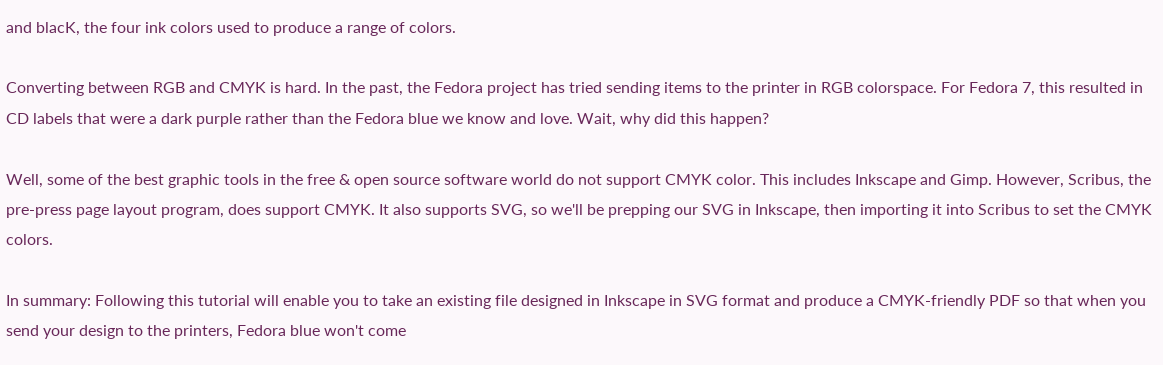and blacK, the four ink colors used to produce a range of colors.

Converting between RGB and CMYK is hard. In the past, the Fedora project has tried sending items to the printer in RGB colorspace. For Fedora 7, this resulted in CD labels that were a dark purple rather than the Fedora blue we know and love. Wait, why did this happen?

Well, some of the best graphic tools in the free & open source software world do not support CMYK color. This includes Inkscape and Gimp. However, Scribus, the pre-press page layout program, does support CMYK. It also supports SVG, so we'll be prepping our SVG in Inkscape, then importing it into Scribus to set the CMYK colors.

In summary: Following this tutorial will enable you to take an existing file designed in Inkscape in SVG format and produce a CMYK-friendly PDF so that when you send your design to the printers, Fedora blue won't come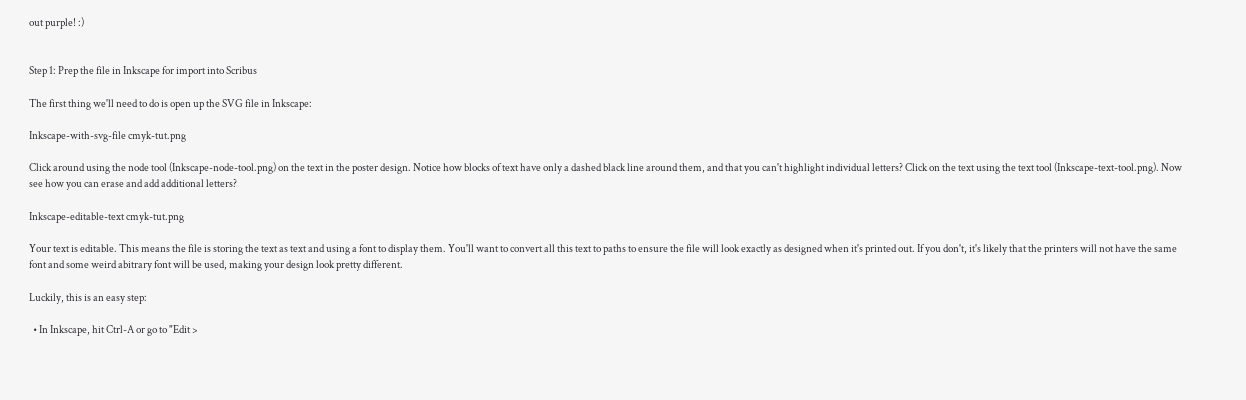out purple! :)


Step 1: Prep the file in Inkscape for import into Scribus

The first thing we'll need to do is open up the SVG file in Inkscape:

Inkscape-with-svg-file cmyk-tut.png

Click around using the node tool (Inkscape-node-tool.png) on the text in the poster design. Notice how blocks of text have only a dashed black line around them, and that you can't highlight individual letters? Click on the text using the text tool (Inkscape-text-tool.png). Now see how you can erase and add additional letters?

Inkscape-editable-text cmyk-tut.png

Your text is editable. This means the file is storing the text as text and using a font to display them. You'll want to convert all this text to paths to ensure the file will look exactly as designed when it's printed out. If you don't, it's likely that the printers will not have the same font and some weird abitrary font will be used, making your design look pretty different.

Luckily, this is an easy step:

  • In Inkscape, hit Ctrl-A or go to "Edit >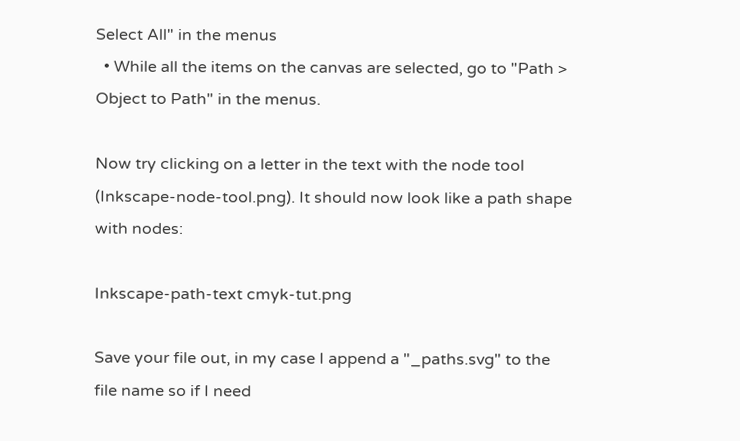Select All" in the menus
  • While all the items on the canvas are selected, go to "Path > Object to Path" in the menus.

Now try clicking on a letter in the text with the node tool (Inkscape-node-tool.png). It should now look like a path shape with nodes:

Inkscape-path-text cmyk-tut.png

Save your file out, in my case I append a "_paths.svg" to the file name so if I need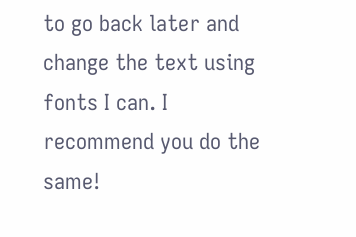to go back later and change the text using fonts I can. I recommend you do the same!